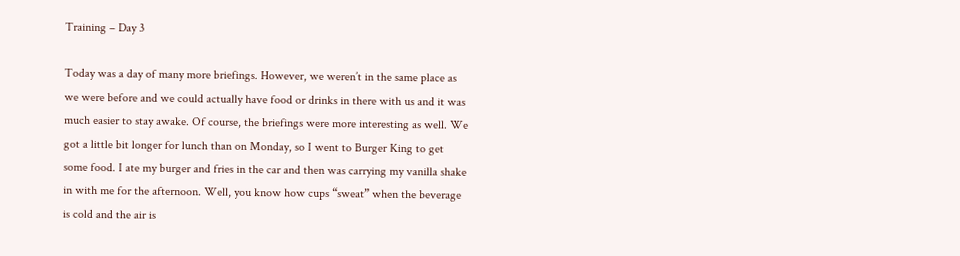Training – Day 3

Today was a day of many more briefings. However, we weren’t in the same place as we were before and we could actually have food or drinks in there with us and it was much easier to stay awake. Of course, the briefings were more interesting as well. We got a little bit longer for lunch than on Monday, so I went to Burger King to get some food. I ate my burger and fries in the car and then was carrying my vanilla shake in with me for the afternoon. Well, you know how cups “sweat” when the beverage is cold and the air is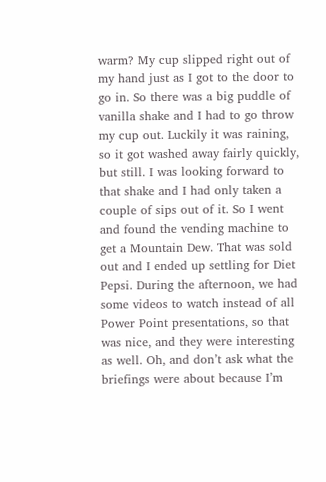warm? My cup slipped right out of my hand just as I got to the door to go in. So there was a big puddle of vanilla shake and I had to go throw my cup out. Luckily it was raining, so it got washed away fairly quickly, but still. I was looking forward to that shake and I had only taken a couple of sips out of it. So I went and found the vending machine to get a Mountain Dew. That was sold out and I ended up settling for Diet Pepsi. During the afternoon, we had some videos to watch instead of all Power Point presentations, so that was nice, and they were interesting as well. Oh, and don’t ask what the briefings were about because I’m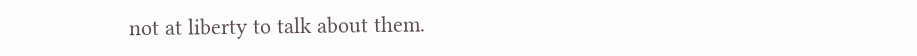not at liberty to talk about them.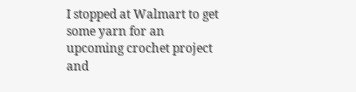I stopped at Walmart to get some yarn for an upcoming crochet project and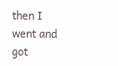then I went and got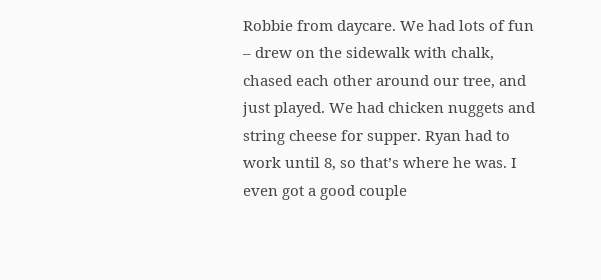Robbie from daycare. We had lots of fun – drew on the sidewalk with chalk, chased each other around our tree, and just played. We had chicken nuggets and string cheese for supper. Ryan had to work until 8, so that’s where he was. I even got a good couple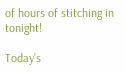of hours of stitching in tonight!

Today’s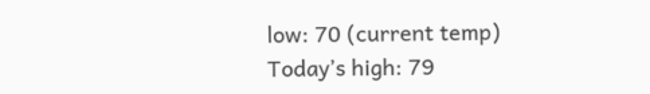low: 70 (current temp)
Today’s high: 79